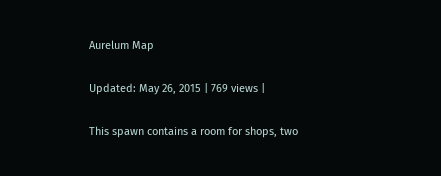Aurelum Map

Updated: May 26, 2015 | 769 views |

This spawn contains a room for shops, two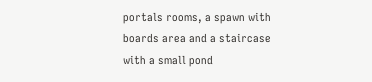portals rooms, a spawn with boards area and a staircase with a small pond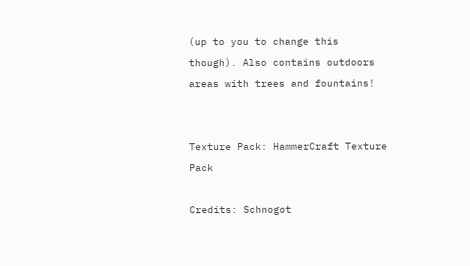(up to you to change this though). Also contains outdoors areas with trees and fountains!


Texture Pack: HammerCraft Texture Pack

Credits: Schnogot